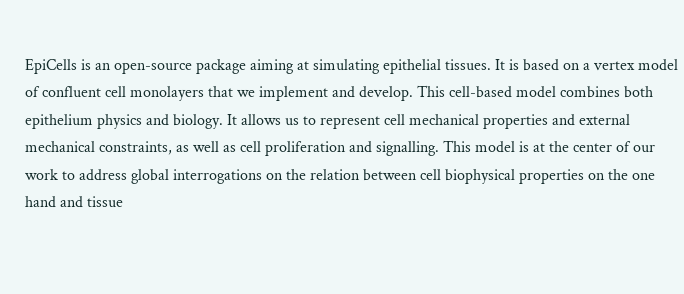EpiCells is an open-source package aiming at simulating epithelial tissues. It is based on a vertex model of confluent cell monolayers that we implement and develop. This cell-based model combines both epithelium physics and biology. It allows us to represent cell mechanical properties and external mechanical constraints, as well as cell proliferation and signalling. This model is at the center of our work to address global interrogations on the relation between cell biophysical properties on the one hand and tissue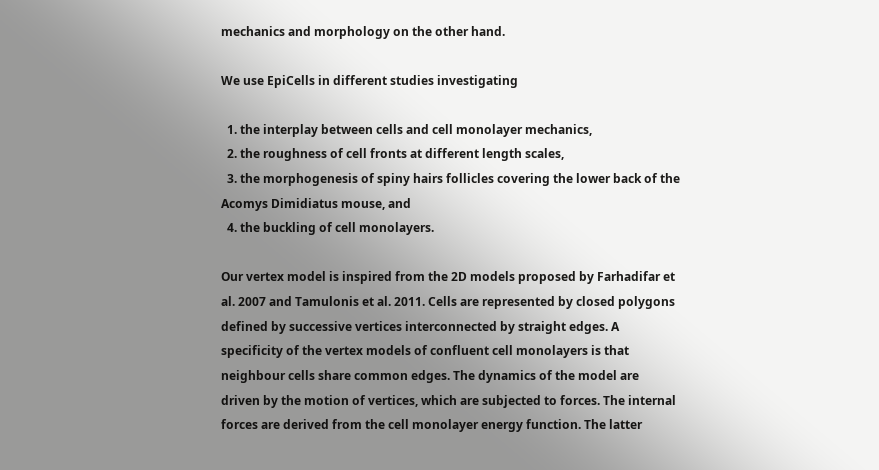mechanics and morphology on the other hand.

We use EpiCells in different studies investigating

  1. the interplay between cells and cell monolayer mechanics,
  2. the roughness of cell fronts at different length scales,
  3. the morphogenesis of spiny hairs follicles covering the lower back of the Acomys Dimidiatus mouse, and
  4. the buckling of cell monolayers.

Our vertex model is inspired from the 2D models proposed by Farhadifar et al. 2007 and Tamulonis et al. 2011. Cells are represented by closed polygons defined by successive vertices interconnected by straight edges. A specificity of the vertex models of confluent cell monolayers is that neighbour cells share common edges. The dynamics of the model are driven by the motion of vertices, which are subjected to forces. The internal forces are derived from the cell monolayer energy function. The latter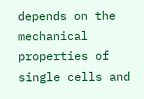depends on the mechanical properties of single cells and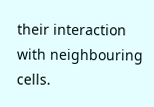their interaction with neighbouring cells.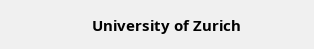University of Zurich